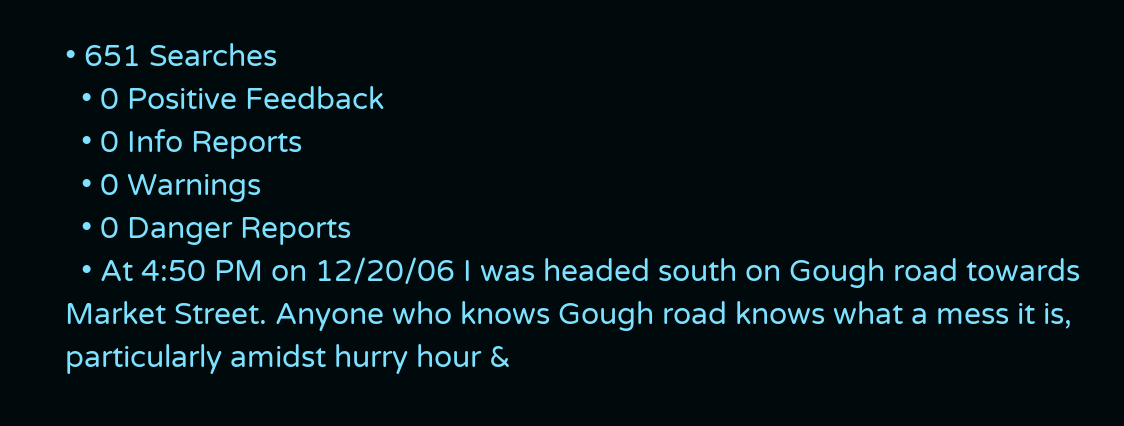• 651 Searches
  • 0 Positive Feedback
  • 0 Info Reports
  • 0 Warnings
  • 0 Danger Reports
  • At 4:50 PM on 12/20/06 I was headed south on Gough road towards Market Street. Anyone who knows Gough road knows what a mess it is, particularly amidst hurry hour &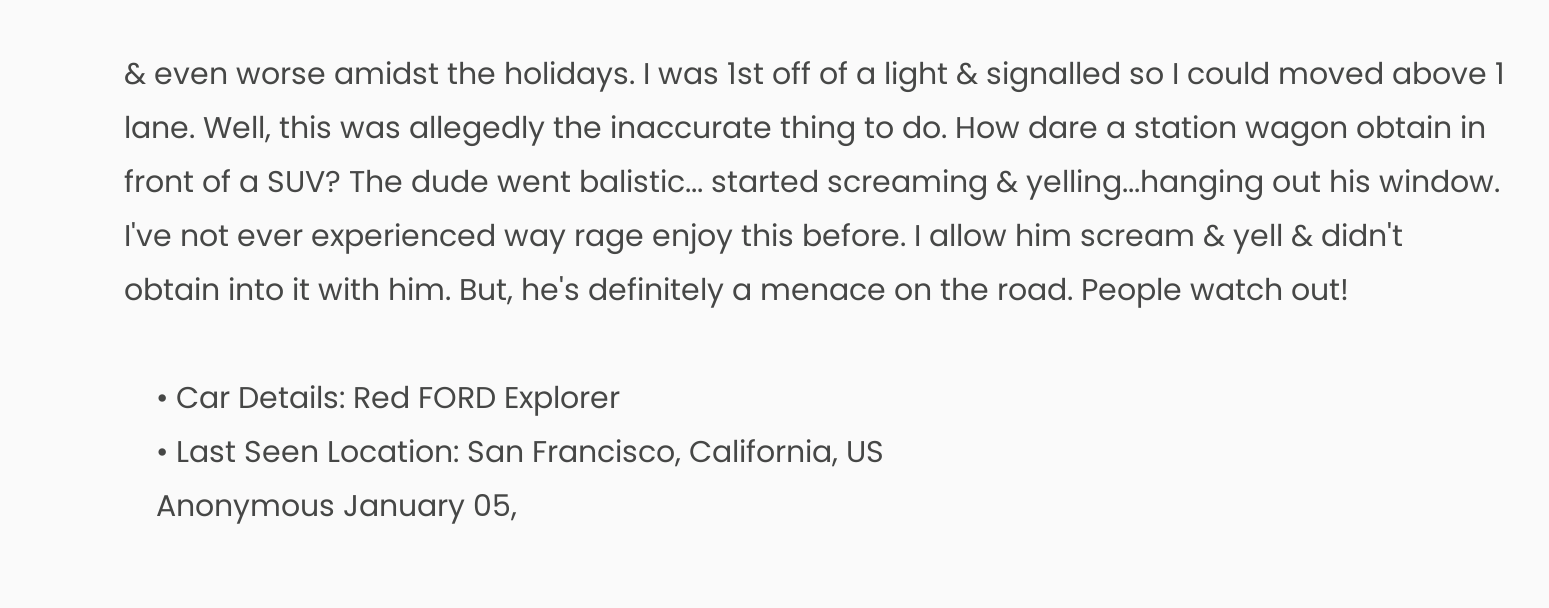& even worse amidst the holidays. I was 1st off of a light & signalled so I could moved above 1 lane. Well, this was allegedly the inaccurate thing to do. How dare a station wagon obtain in front of a SUV? The dude went balistic... started screaming & yelling...hanging out his window. I've not ever experienced way rage enjoy this before. I allow him scream & yell & didn't obtain into it with him. But, he's definitely a menace on the road. People watch out!

    • Car Details: Red FORD Explorer
    • Last Seen Location: San Francisco, California, US
    Anonymous January 05,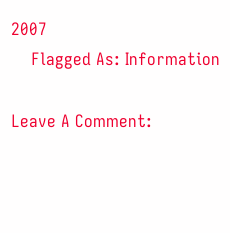2007
    Flagged As: Information

Leave A Comment: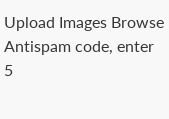Upload Images Browse
Antispam code, enter 5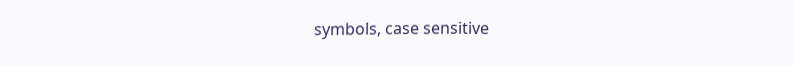symbols, case sensitive